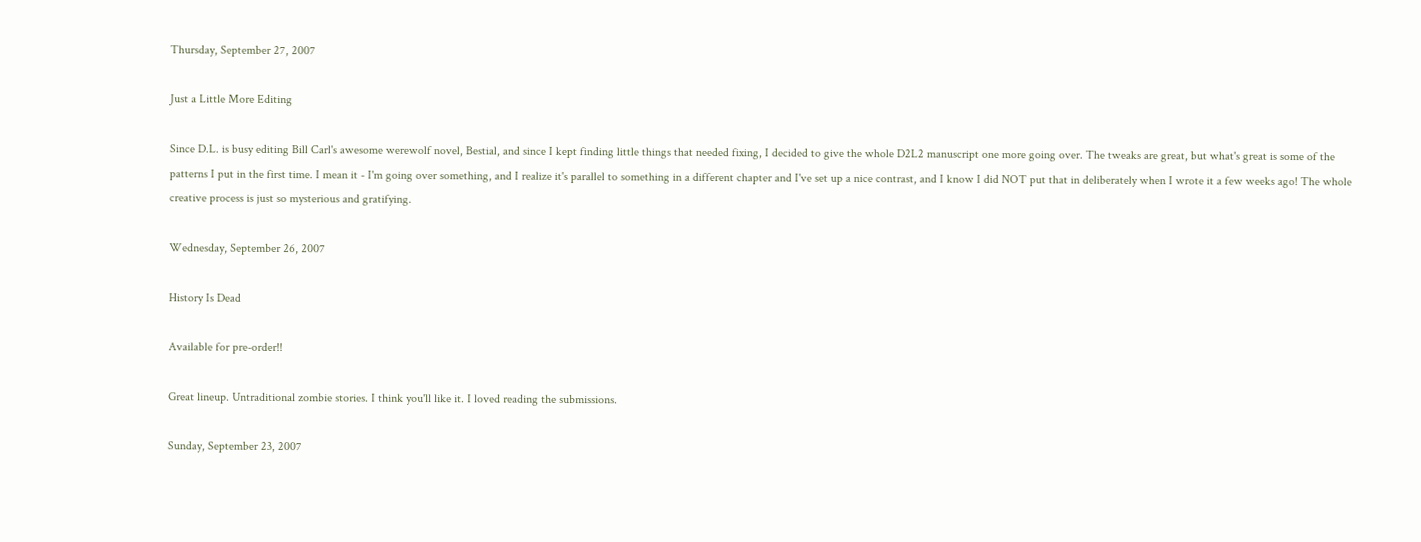Thursday, September 27, 2007

Just a Little More Editing

Since D.L. is busy editing Bill Carl's awesome werewolf novel, Bestial, and since I kept finding little things that needed fixing, I decided to give the whole D2L2 manuscript one more going over. The tweaks are great, but what's great is some of the patterns I put in the first time. I mean it - I'm going over something, and I realize it's parallel to something in a different chapter and I've set up a nice contrast, and I know I did NOT put that in deliberately when I wrote it a few weeks ago! The whole creative process is just so mysterious and gratifying.

Wednesday, September 26, 2007

History Is Dead

Available for pre-order!!

Great lineup. Untraditional zombie stories. I think you'll like it. I loved reading the submissions.

Sunday, September 23, 2007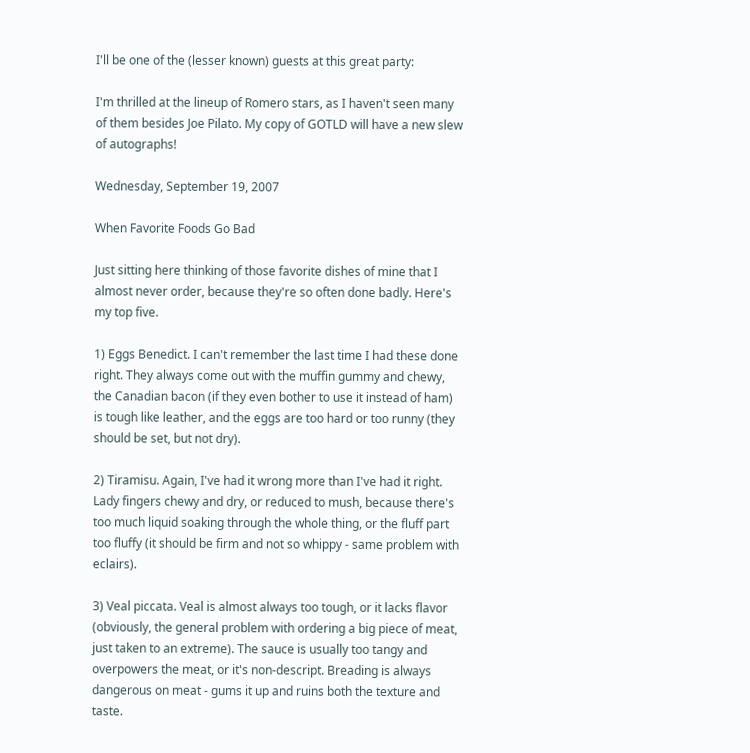I'll be one of the (lesser known) guests at this great party:

I'm thrilled at the lineup of Romero stars, as I haven't seen many of them besides Joe Pilato. My copy of GOTLD will have a new slew of autographs!

Wednesday, September 19, 2007

When Favorite Foods Go Bad

Just sitting here thinking of those favorite dishes of mine that I almost never order, because they're so often done badly. Here's my top five.

1) Eggs Benedict. I can't remember the last time I had these done right. They always come out with the muffin gummy and chewy, the Canadian bacon (if they even bother to use it instead of ham) is tough like leather, and the eggs are too hard or too runny (they should be set, but not dry).

2) Tiramisu. Again, I've had it wrong more than I've had it right. Lady fingers chewy and dry, or reduced to mush, because there's too much liquid soaking through the whole thing, or the fluff part too fluffy (it should be firm and not so whippy - same problem with eclairs).

3) Veal piccata. Veal is almost always too tough, or it lacks flavor (obviously, the general problem with ordering a big piece of meat, just taken to an extreme). The sauce is usually too tangy and overpowers the meat, or it's non-descript. Breading is always dangerous on meat - gums it up and ruins both the texture and taste.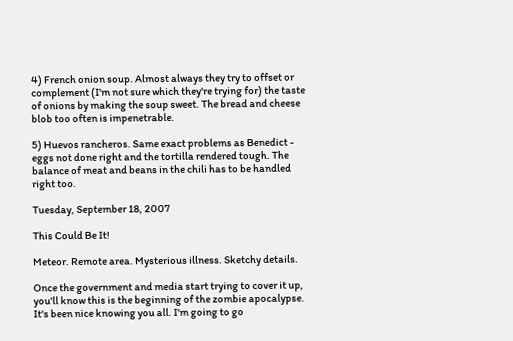4) French onion soup. Almost always they try to offset or complement (I'm not sure which they're trying for) the taste of onions by making the soup sweet. The bread and cheese blob too often is impenetrable.

5) Huevos rancheros. Same exact problems as Benedict - eggs not done right and the tortilla rendered tough. The balance of meat and beans in the chili has to be handled right too.

Tuesday, September 18, 2007

This Could Be It!

Meteor. Remote area. Mysterious illness. Sketchy details.

Once the government and media start trying to cover it up, you'll know this is the beginning of the zombie apocalypse. It's been nice knowing you all. I'm going to go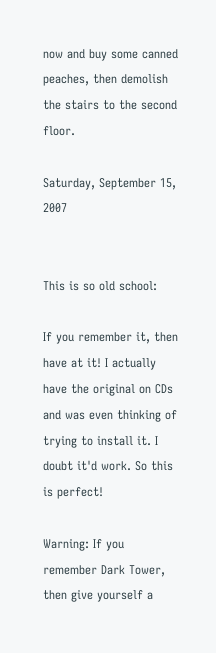now and buy some canned peaches, then demolish the stairs to the second floor.

Saturday, September 15, 2007


This is so old school:

If you remember it, then have at it! I actually have the original on CDs and was even thinking of trying to install it. I doubt it'd work. So this is perfect!

Warning: If you remember Dark Tower, then give yourself a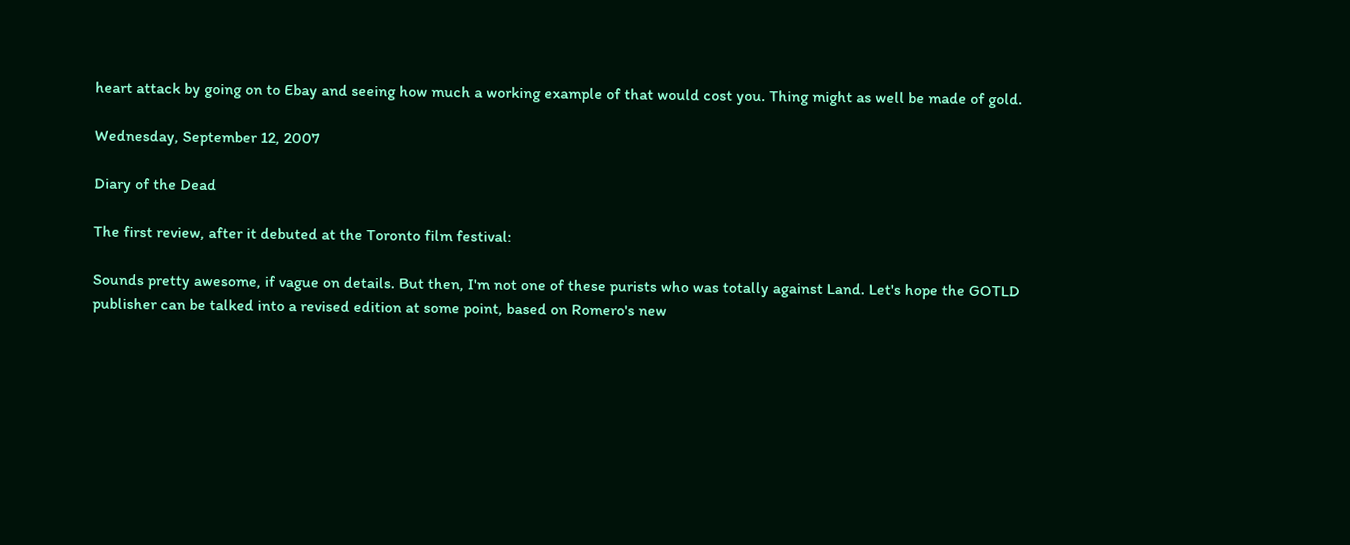heart attack by going on to Ebay and seeing how much a working example of that would cost you. Thing might as well be made of gold.

Wednesday, September 12, 2007

Diary of the Dead

The first review, after it debuted at the Toronto film festival:

Sounds pretty awesome, if vague on details. But then, I'm not one of these purists who was totally against Land. Let's hope the GOTLD publisher can be talked into a revised edition at some point, based on Romero's new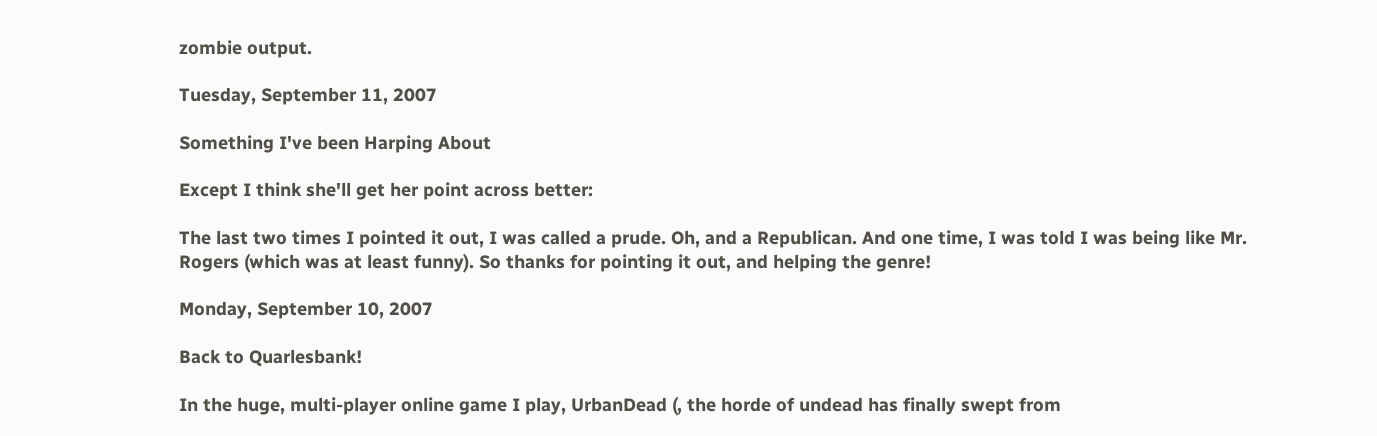zombie output.

Tuesday, September 11, 2007

Something I've been Harping About

Except I think she'll get her point across better:

The last two times I pointed it out, I was called a prude. Oh, and a Republican. And one time, I was told I was being like Mr. Rogers (which was at least funny). So thanks for pointing it out, and helping the genre!

Monday, September 10, 2007

Back to Quarlesbank!

In the huge, multi-player online game I play, UrbanDead (, the horde of undead has finally swept from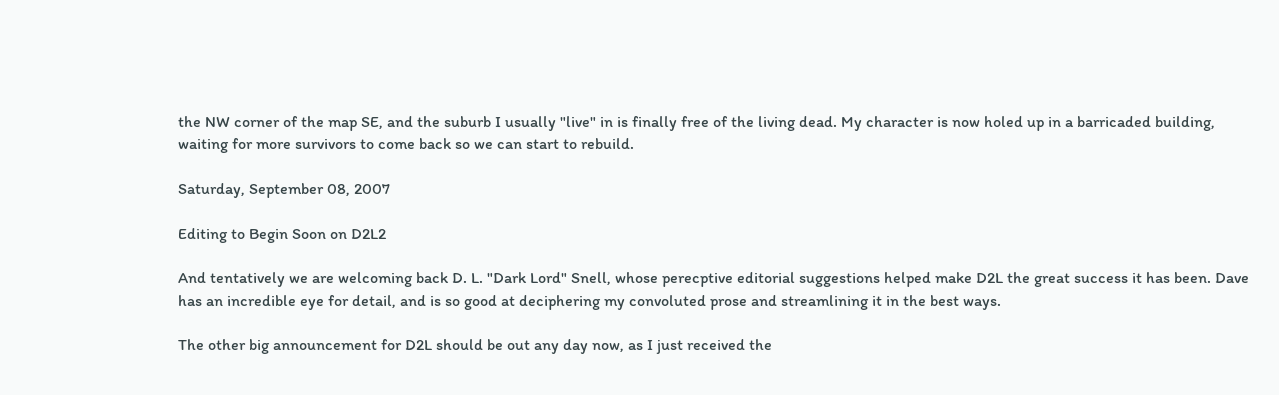the NW corner of the map SE, and the suburb I usually "live" in is finally free of the living dead. My character is now holed up in a barricaded building, waiting for more survivors to come back so we can start to rebuild.

Saturday, September 08, 2007

Editing to Begin Soon on D2L2

And tentatively we are welcoming back D. L. "Dark Lord" Snell, whose perecptive editorial suggestions helped make D2L the great success it has been. Dave has an incredible eye for detail, and is so good at deciphering my convoluted prose and streamlining it in the best ways.

The other big announcement for D2L should be out any day now, as I just received the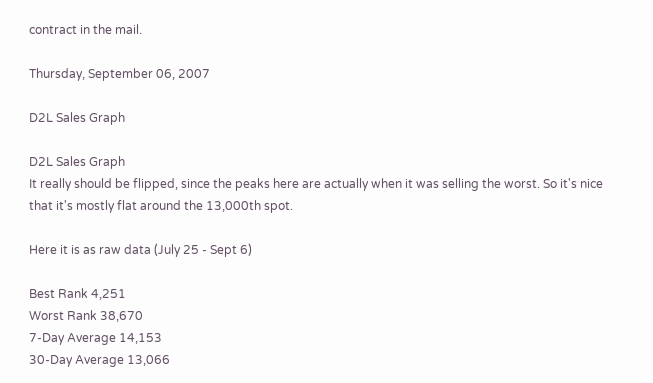contract in the mail.

Thursday, September 06, 2007

D2L Sales Graph

D2L Sales Graph
It really should be flipped, since the peaks here are actually when it was selling the worst. So it's nice that it's mostly flat around the 13,000th spot.

Here it is as raw data (July 25 - Sept 6)

Best Rank 4,251
Worst Rank 38,670
7-Day Average 14,153
30-Day Average 13,066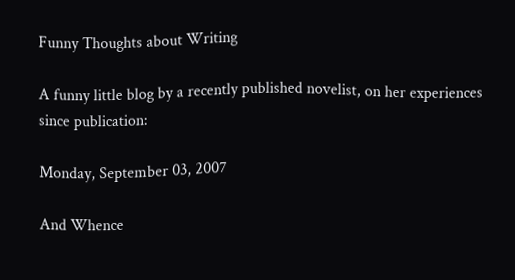Funny Thoughts about Writing

A funny little blog by a recently published novelist, on her experiences since publication:

Monday, September 03, 2007

And Whence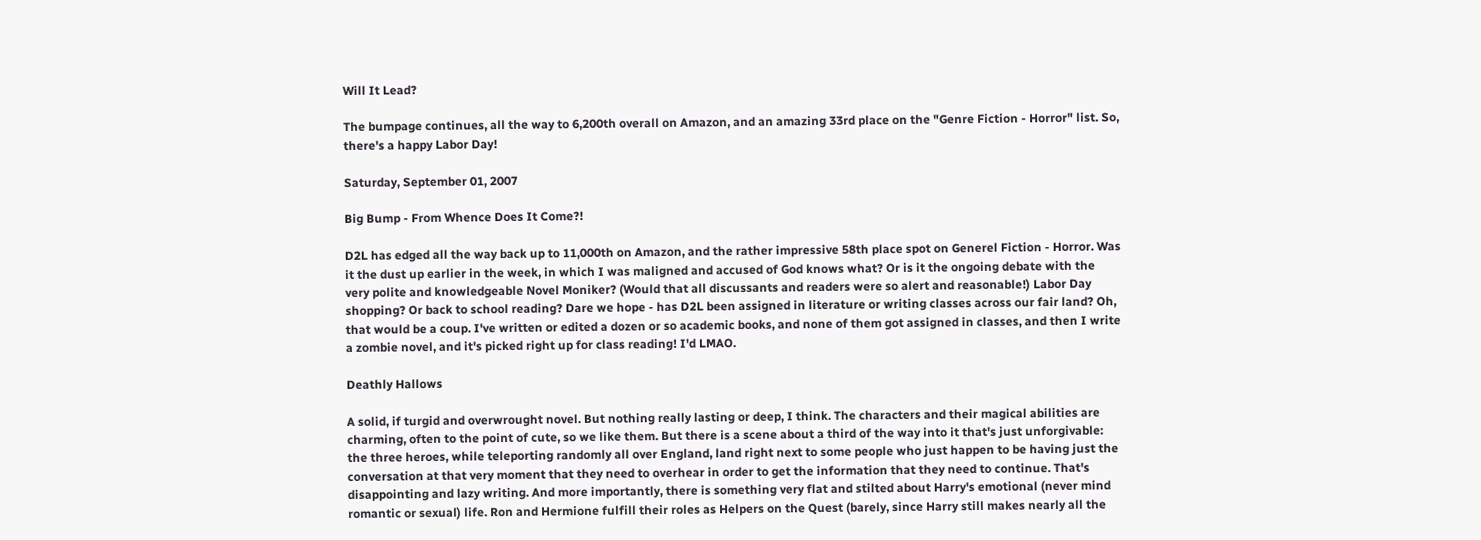Will It Lead?

The bumpage continues, all the way to 6,200th overall on Amazon, and an amazing 33rd place on the "Genre Fiction - Horror" list. So, there's a happy Labor Day!

Saturday, September 01, 2007

Big Bump - From Whence Does It Come?!

D2L has edged all the way back up to 11,000th on Amazon, and the rather impressive 58th place spot on Generel Fiction - Horror. Was it the dust up earlier in the week, in which I was maligned and accused of God knows what? Or is it the ongoing debate with the very polite and knowledgeable Novel Moniker? (Would that all discussants and readers were so alert and reasonable!) Labor Day shopping? Or back to school reading? Dare we hope - has D2L been assigned in literature or writing classes across our fair land? Oh, that would be a coup. I've written or edited a dozen or so academic books, and none of them got assigned in classes, and then I write a zombie novel, and it's picked right up for class reading! I'd LMAO.

Deathly Hallows

A solid, if turgid and overwrought novel. But nothing really lasting or deep, I think. The characters and their magical abilities are charming, often to the point of cute, so we like them. But there is a scene about a third of the way into it that's just unforgivable: the three heroes, while teleporting randomly all over England, land right next to some people who just happen to be having just the conversation at that very moment that they need to overhear in order to get the information that they need to continue. That's disappointing and lazy writing. And more importantly, there is something very flat and stilted about Harry's emotional (never mind romantic or sexual) life. Ron and Hermione fulfill their roles as Helpers on the Quest (barely, since Harry still makes nearly all the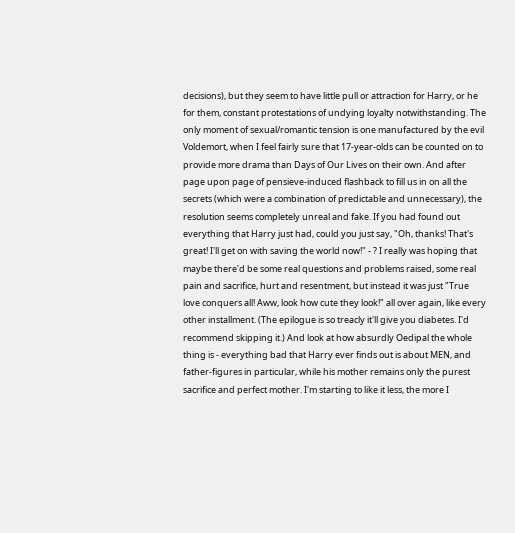decisions), but they seem to have little pull or attraction for Harry, or he for them, constant protestations of undying loyalty notwithstanding. The only moment of sexual/romantic tension is one manufactured by the evil Voldemort, when I feel fairly sure that 17-year-olds can be counted on to provide more drama than Days of Our Lives on their own. And after page upon page of pensieve-induced flashback to fill us in on all the secrets (which were a combination of predictable and unnecessary), the resolution seems completely unreal and fake. If you had found out everything that Harry just had, could you just say, "Oh, thanks! That's great! I'll get on with saving the world now!" - ? I really was hoping that maybe there'd be some real questions and problems raised, some real pain and sacrifice, hurt and resentment, but instead it was just "True love conquers all! Aww, look how cute they look!" all over again, like every other installment. (The epilogue is so treacly it'll give you diabetes. I'd recommend skipping it.) And look at how absurdly Oedipal the whole thing is - everything bad that Harry ever finds out is about MEN, and father-figures in particular, while his mother remains only the purest sacrifice and perfect mother. I'm starting to like it less, the more I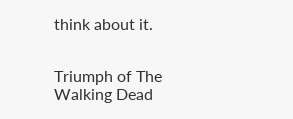think about it.


Triumph of The Walking Dead